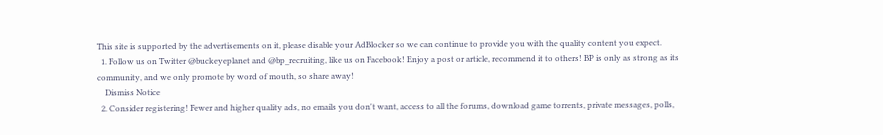This site is supported by the advertisements on it, please disable your AdBlocker so we can continue to provide you with the quality content you expect.
  1. Follow us on Twitter @buckeyeplanet and @bp_recruiting, like us on Facebook! Enjoy a post or article, recommend it to others! BP is only as strong as its community, and we only promote by word of mouth, so share away!
    Dismiss Notice
  2. Consider registering! Fewer and higher quality ads, no emails you don't want, access to all the forums, download game torrents, private messages, polls,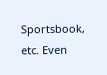Sportsbook, etc. Even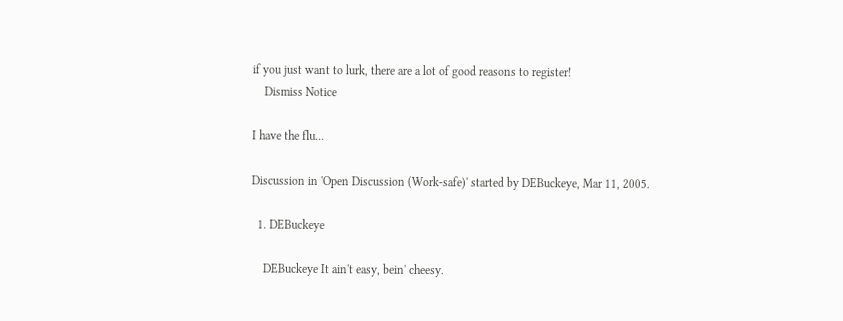if you just want to lurk, there are a lot of good reasons to register!
    Dismiss Notice

I have the flu...

Discussion in 'Open Discussion (Work-safe)' started by DEBuckeye, Mar 11, 2005.

  1. DEBuckeye

    DEBuckeye It ain't easy, bein' cheesy.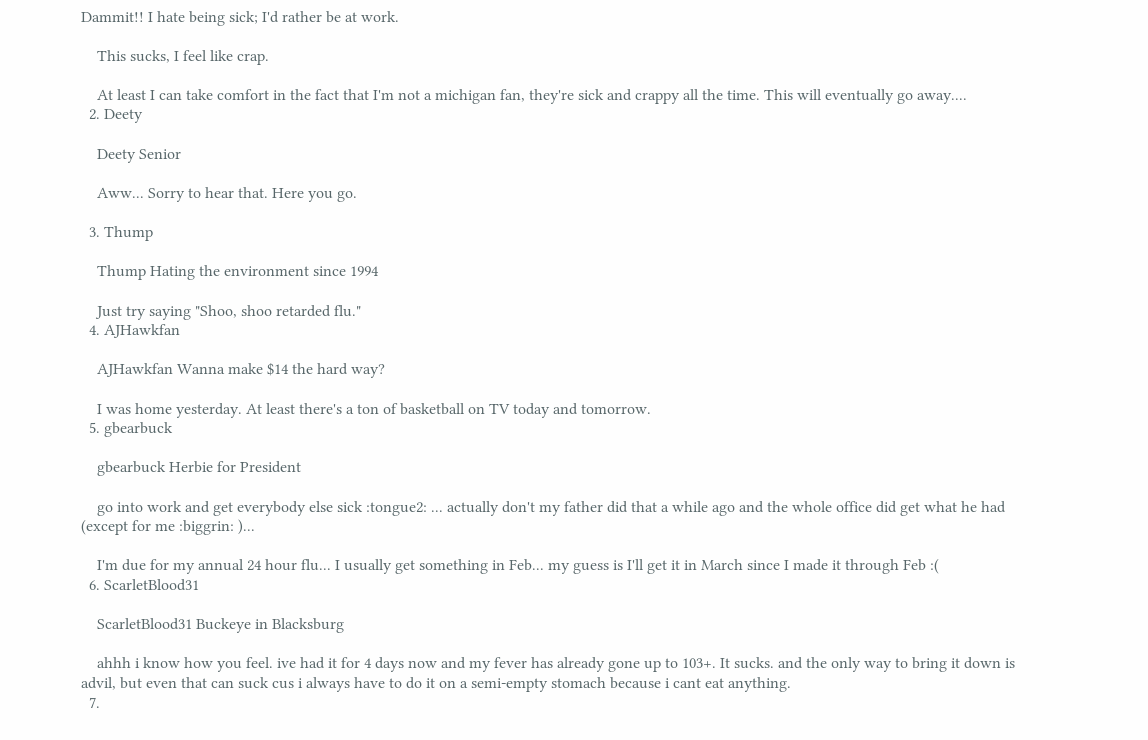Dammit!! I hate being sick; I'd rather be at work.

    This sucks, I feel like crap.

    At least I can take comfort in the fact that I'm not a michigan fan, they're sick and crappy all the time. This will eventually go away....
  2. Deety

    Deety Senior

    Aww... Sorry to hear that. Here you go.

  3. Thump

    Thump Hating the environment since 1994

    Just try saying "Shoo, shoo retarded flu."
  4. AJHawkfan

    AJHawkfan Wanna make $14 the hard way?

    I was home yesterday. At least there's a ton of basketball on TV today and tomorrow.
  5. gbearbuck

    gbearbuck Herbie for President

    go into work and get everybody else sick :tongue2: ... actually don't my father did that a while ago and the whole office did get what he had (except for me :biggrin: )...

    I'm due for my annual 24 hour flu... I usually get something in Feb... my guess is I'll get it in March since I made it through Feb :(
  6. ScarletBlood31

    ScarletBlood31 Buckeye in Blacksburg

    ahhh i know how you feel. ive had it for 4 days now and my fever has already gone up to 103+. It sucks. and the only way to bring it down is advil, but even that can suck cus i always have to do it on a semi-empty stomach because i cant eat anything.
  7.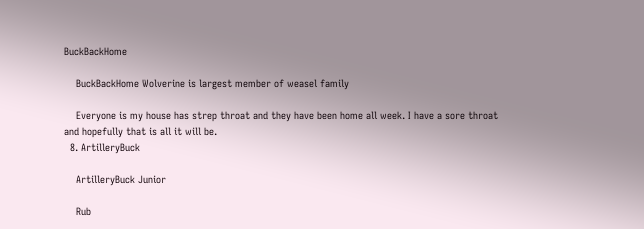BuckBackHome

    BuckBackHome Wolverine is largest member of weasel family

    Everyone is my house has strep throat and they have been home all week. I have a sore throat and hopefully that is all it will be.
  8. ArtilleryBuck

    ArtilleryBuck Junior

    Rub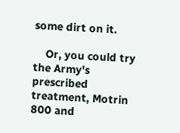some dirt on it.

    Or, you could try the Army's prescribed treatment, Motrin 800 and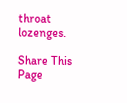throat lozenges.

Share This Page